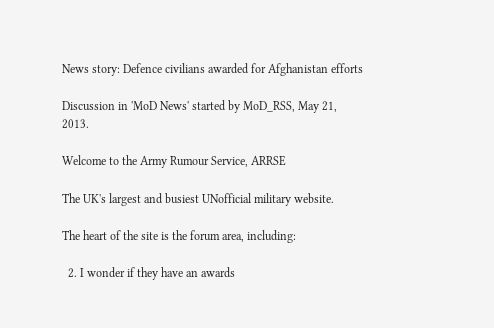News story: Defence civilians awarded for Afghanistan efforts

Discussion in 'MoD News' started by MoD_RSS, May 21, 2013.

Welcome to the Army Rumour Service, ARRSE

The UK's largest and busiest UNofficial military website.

The heart of the site is the forum area, including:

  2. I wonder if they have an awards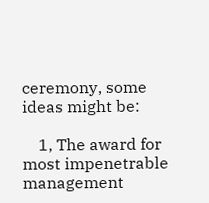ceremony, some ideas might be:

    1, The award for most impenetrable management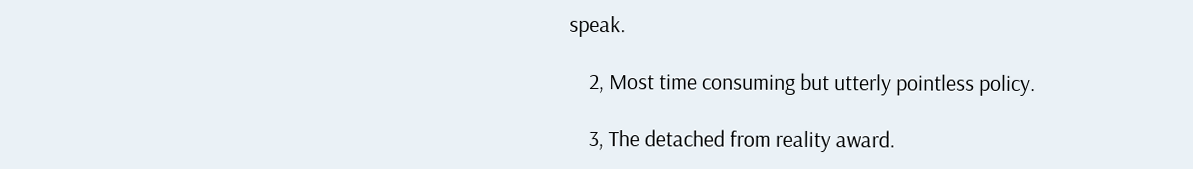speak.

    2, Most time consuming but utterly pointless policy.

    3, The detached from reality award.